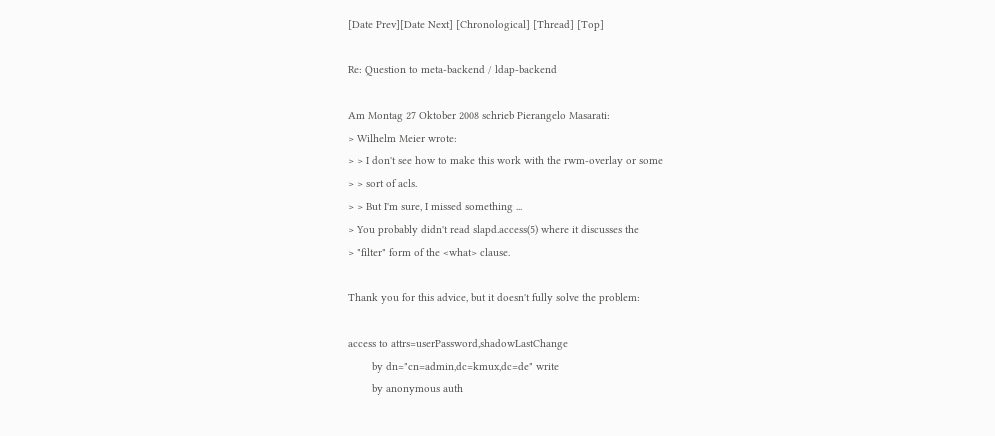[Date Prev][Date Next] [Chronological] [Thread] [Top]

Re: Question to meta-backend / ldap-backend

Am Montag 27 Oktober 2008 schrieb Pierangelo Masarati:
> Wilhelm Meier wrote:
> > I don't see how to make this work with the rwm-overlay or some
> > sort of acls.
> > But I'm sure, I missed something ...
> You probably didn't read slapd.access(5) where it discusses the
> "filter" form of the <what> clause.

Thank you for this advice, but it doesn't fully solve the problem:

access to attrs=userPassword,shadowLastChange
        by dn="cn=admin,dc=kmux,dc=de" write
        by anonymous auth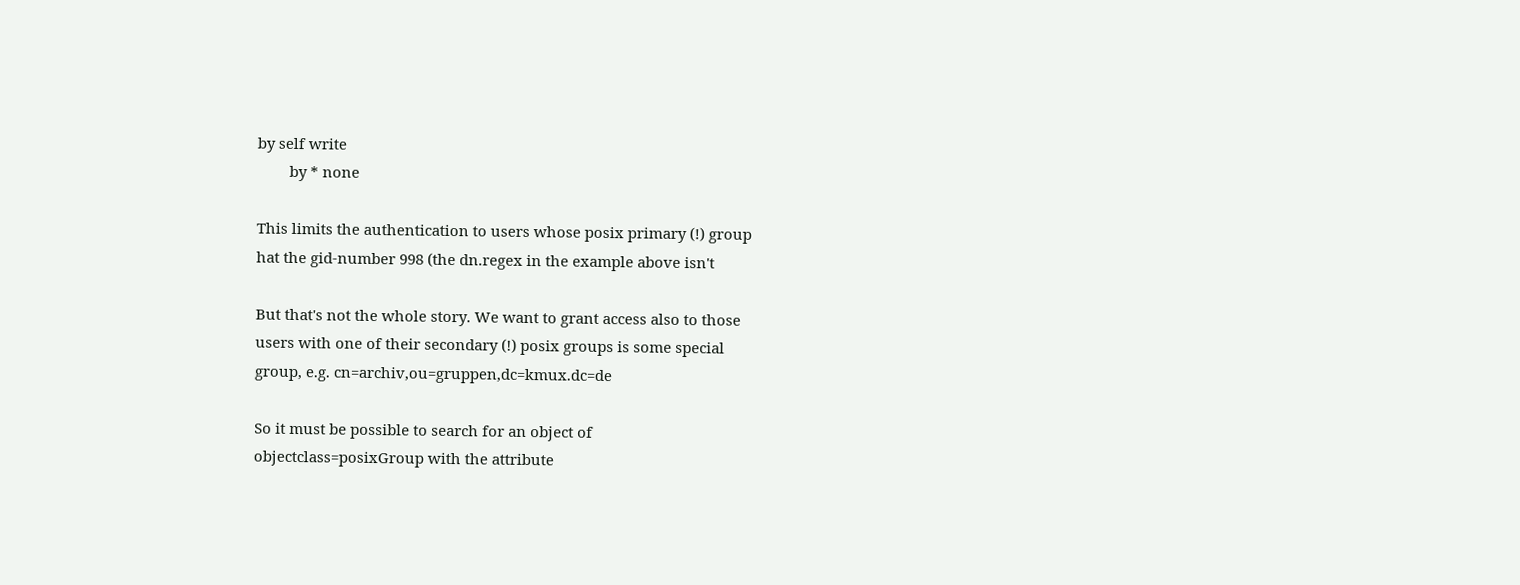by self write
        by * none

This limits the authentication to users whose posix primary (!) group
hat the gid-number 998 (the dn.regex in the example above isn't

But that's not the whole story. We want to grant access also to those
users with one of their secondary (!) posix groups is some special
group, e.g. cn=archiv,ou=gruppen,dc=kmux.dc=de

So it must be possible to search for an object of
objectclass=posixGroup with the attribute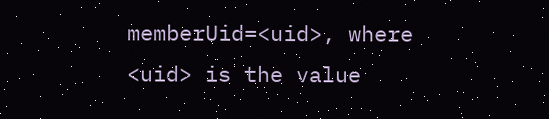memberUid=<uid>, where
<uid> is the value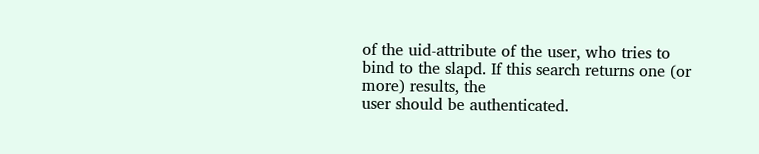of the uid-attribute of the user, who tries to
bind to the slapd. If this search returns one (or more) results, the
user should be authenticated.